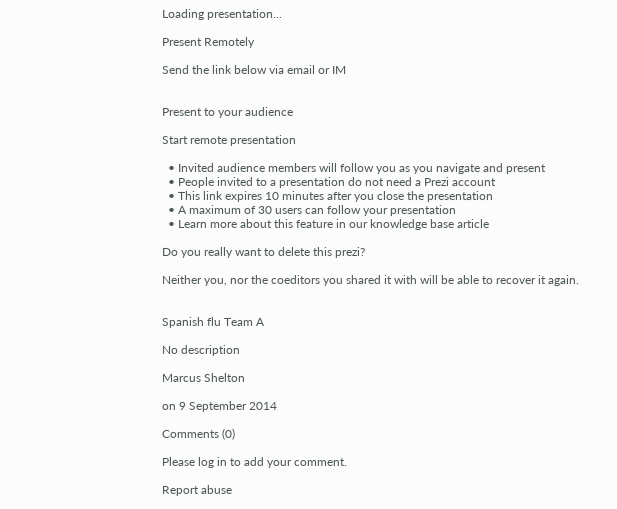Loading presentation...

Present Remotely

Send the link below via email or IM


Present to your audience

Start remote presentation

  • Invited audience members will follow you as you navigate and present
  • People invited to a presentation do not need a Prezi account
  • This link expires 10 minutes after you close the presentation
  • A maximum of 30 users can follow your presentation
  • Learn more about this feature in our knowledge base article

Do you really want to delete this prezi?

Neither you, nor the coeditors you shared it with will be able to recover it again.


Spanish flu Team A

No description

Marcus Shelton

on 9 September 2014

Comments (0)

Please log in to add your comment.

Report abuse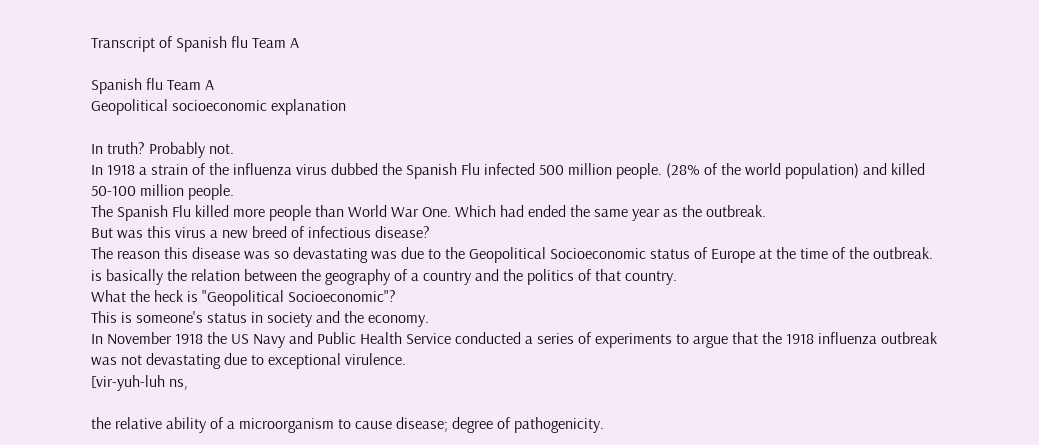Transcript of Spanish flu Team A

Spanish flu Team A
Geopolitical socioeconomic explanation

In truth? Probably not.
In 1918 a strain of the influenza virus dubbed the Spanish Flu infected 500 million people. (28% of the world population) and killed 50-100 million people.
The Spanish Flu killed more people than World War One. Which had ended the same year as the outbreak.
But was this virus a new breed of infectious disease?
The reason this disease was so devastating was due to the Geopolitical Socioeconomic status of Europe at the time of the outbreak.
is basically the relation between the geography of a country and the politics of that country.
What the heck is "Geopolitical Socioeconomic"?
This is someone's status in society and the economy.
In November 1918 the US Navy and Public Health Service conducted a series of experiments to argue that the 1918 influenza outbreak was not devastating due to exceptional virulence.
[vir-yuh-luh ns,

the relative ability of a microorganism to cause disease; degree of pathogenicity.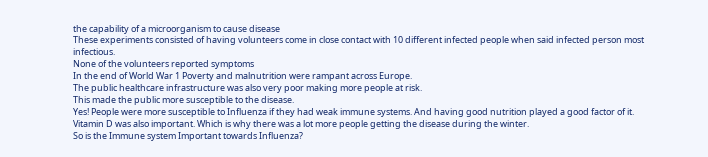the capability of a microorganism to cause disease
These experiments consisted of having volunteers come in close contact with 10 different infected people when said infected person most infectious.
None of the volunteers reported symptoms
In the end of World War 1 Poverty and malnutrition were rampant across Europe.
The public healthcare infrastructure was also very poor making more people at risk.
This made the public more susceptible to the disease.
Yes! People were more susceptible to Influenza if they had weak immune systems. And having good nutrition played a good factor of it.
Vitamin D was also important. Which is why there was a lot more people getting the disease during the winter.
So is the Immune system Important towards Influenza?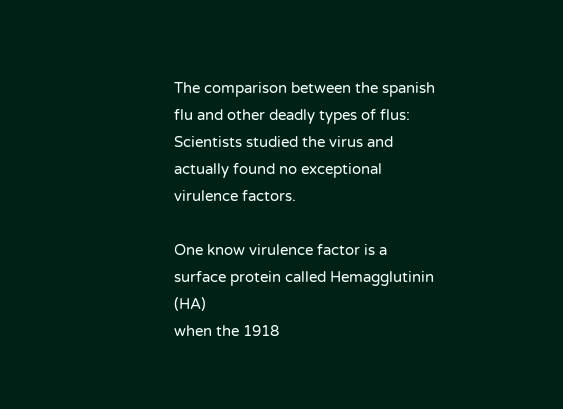The comparison between the spanish flu and other deadly types of flus:
Scientists studied the virus and actually found no exceptional virulence factors.

One know virulence factor is a surface protein called Hemagglutinin (HA)
when the 1918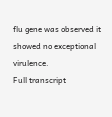flu gene was observed it showed no exceptional virulence.
Full transcript